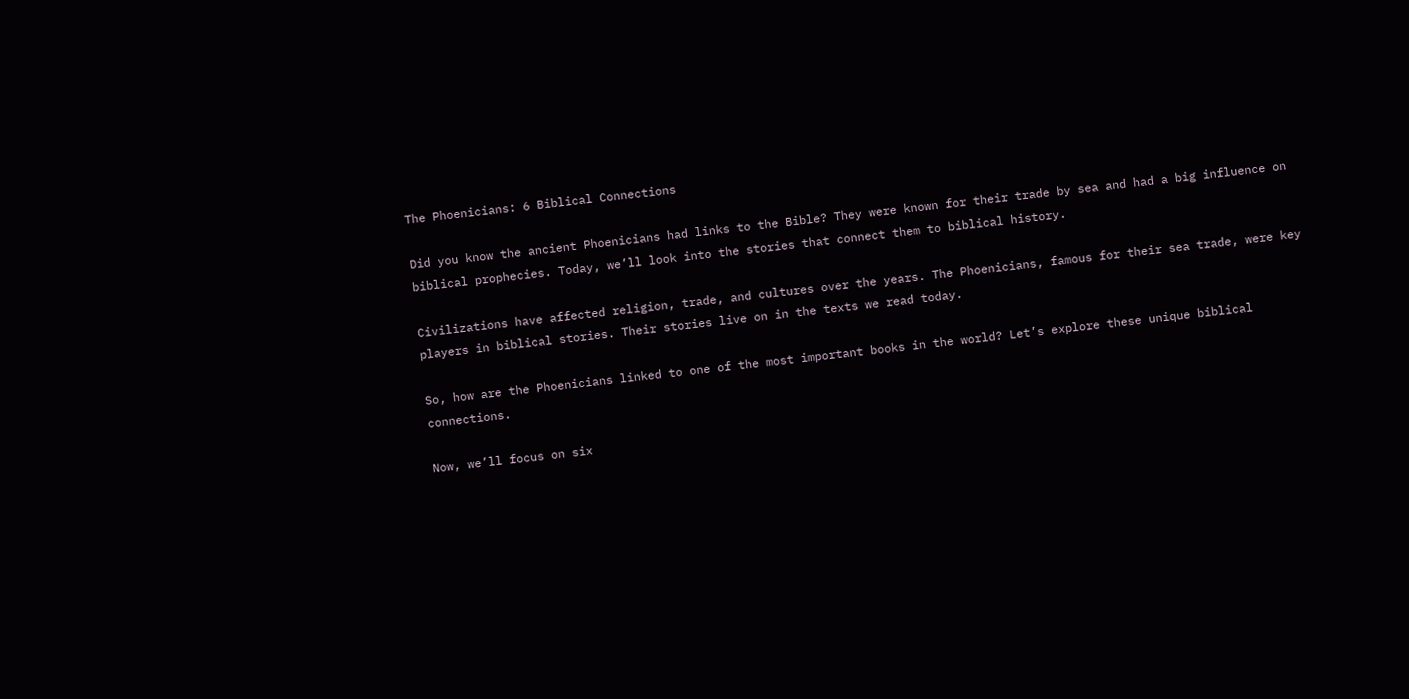The Phoenicians: 6 Biblical Connections

Did you know the ancient Phoenicians had links to the Bible? They were known for their trade by sea and had a big influence on biblical prophecies. Today, we’ll look into the stories that connect them to biblical history.

Civilizations have affected religion, trade, and cultures over the years. The Phoenicians, famous for their sea trade, were key players in biblical stories. Their stories live on in the texts we read today.

So, how are the Phoenicians linked to one of the most important books in the world? Let’s explore these unique biblical connections.

Now, we’ll focus on six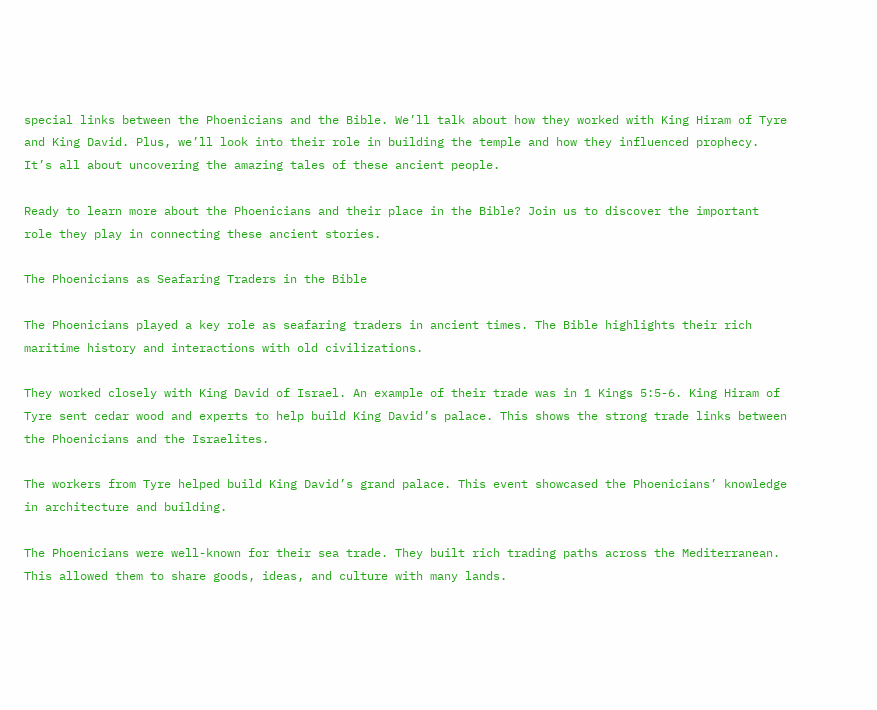special links between the Phoenicians and the Bible. We’ll talk about how they worked with King Hiram of Tyre and King David. Plus, we’ll look into their role in building the temple and how they influenced prophecy. It’s all about uncovering the amazing tales of these ancient people.

Ready to learn more about the Phoenicians and their place in the Bible? Join us to discover the important role they play in connecting these ancient stories.

The Phoenicians as Seafaring Traders in the Bible

The Phoenicians played a key role as seafaring traders in ancient times. The Bible highlights their rich maritime history and interactions with old civilizations.

They worked closely with King David of Israel. An example of their trade was in 1 Kings 5:5-6. King Hiram of Tyre sent cedar wood and experts to help build King David’s palace. This shows the strong trade links between the Phoenicians and the Israelites.

The workers from Tyre helped build King David’s grand palace. This event showcased the Phoenicians’ knowledge in architecture and building.

The Phoenicians were well-known for their sea trade. They built rich trading paths across the Mediterranean. This allowed them to share goods, ideas, and culture with many lands.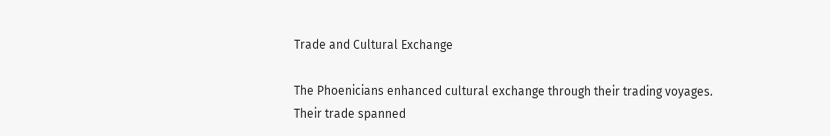Trade and Cultural Exchange

The Phoenicians enhanced cultural exchange through their trading voyages. Their trade spanned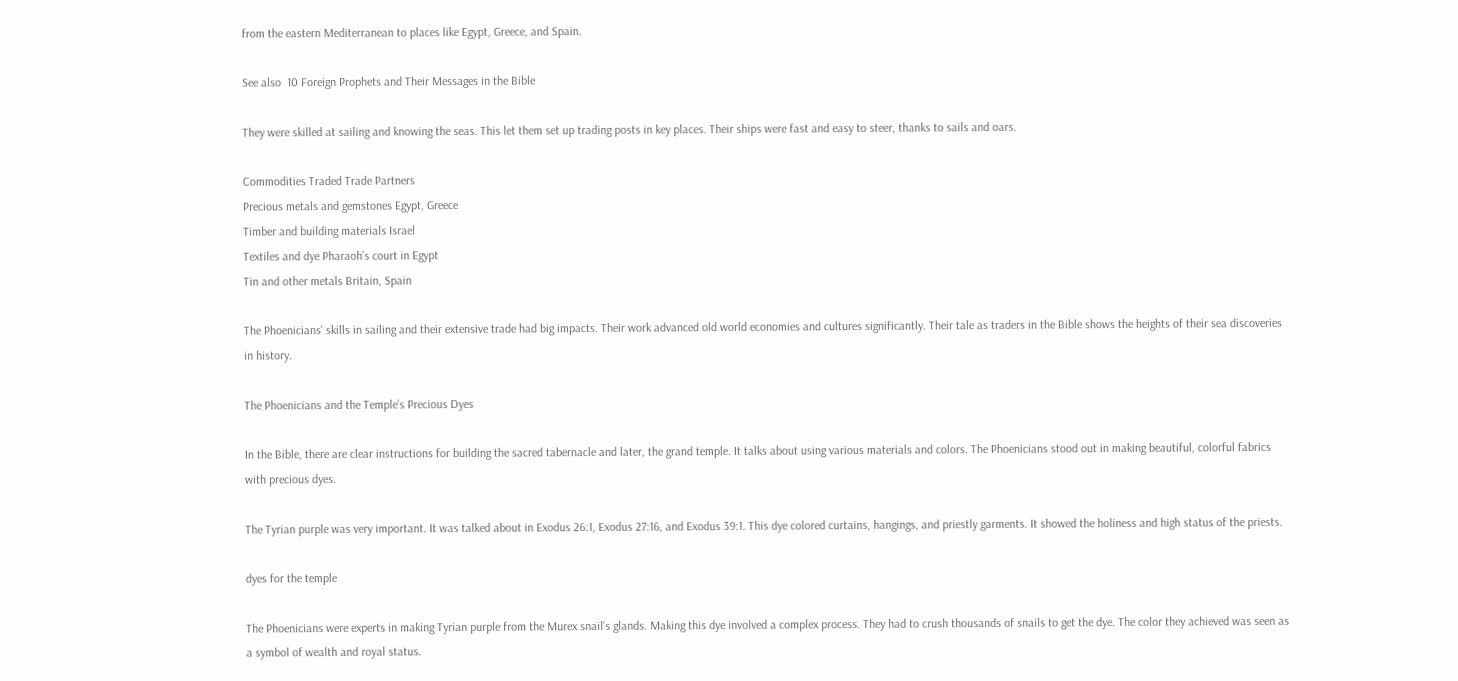from the eastern Mediterranean to places like Egypt, Greece, and Spain.

See also  10 Foreign Prophets and Their Messages in the Bible

They were skilled at sailing and knowing the seas. This let them set up trading posts in key places. Their ships were fast and easy to steer, thanks to sails and oars.

Commodities Traded Trade Partners
Precious metals and gemstones Egypt, Greece
Timber and building materials Israel
Textiles and dye Pharaoh’s court in Egypt
Tin and other metals Britain, Spain

The Phoenicians’ skills in sailing and their extensive trade had big impacts. Their work advanced old world economies and cultures significantly. Their tale as traders in the Bible shows the heights of their sea discoveries in history.

The Phoenicians and the Temple’s Precious Dyes

In the Bible, there are clear instructions for building the sacred tabernacle and later, the grand temple. It talks about using various materials and colors. The Phoenicians stood out in making beautiful, colorful fabrics with precious dyes.

The Tyrian purple was very important. It was talked about in Exodus 26:1, Exodus 27:16, and Exodus 39:1. This dye colored curtains, hangings, and priestly garments. It showed the holiness and high status of the priests.

dyes for the temple

The Phoenicians were experts in making Tyrian purple from the Murex snail’s glands. Making this dye involved a complex process. They had to crush thousands of snails to get the dye. The color they achieved was seen as a symbol of wealth and royal status.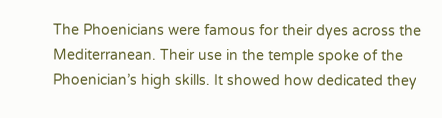The Phoenicians were famous for their dyes across the Mediterranean. Their use in the temple spoke of the Phoenician’s high skills. It showed how dedicated they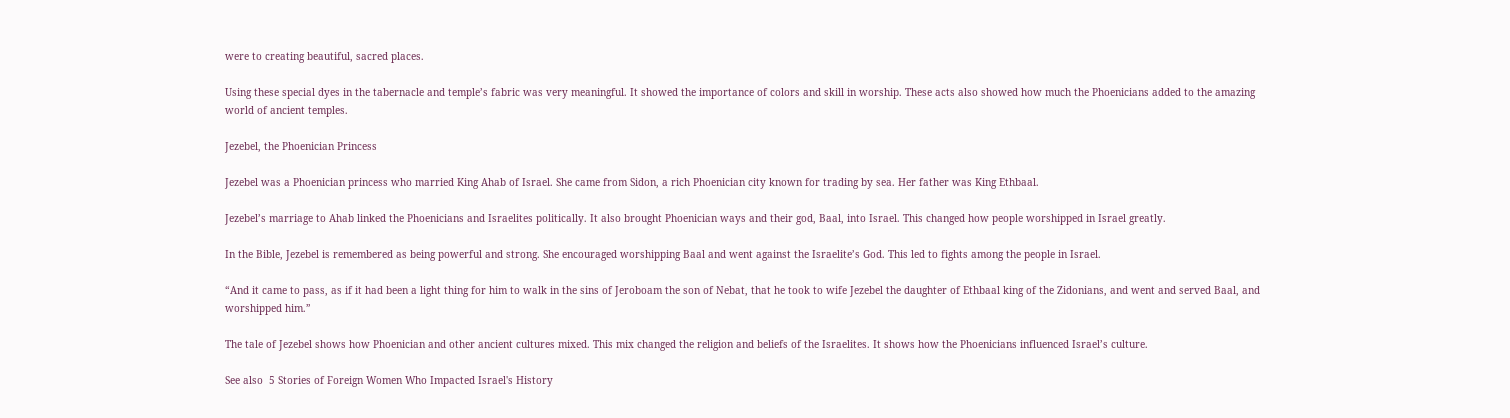were to creating beautiful, sacred places.

Using these special dyes in the tabernacle and temple’s fabric was very meaningful. It showed the importance of colors and skill in worship. These acts also showed how much the Phoenicians added to the amazing world of ancient temples.

Jezebel, the Phoenician Princess

Jezebel was a Phoenician princess who married King Ahab of Israel. She came from Sidon, a rich Phoenician city known for trading by sea. Her father was King Ethbaal.

Jezebel’s marriage to Ahab linked the Phoenicians and Israelites politically. It also brought Phoenician ways and their god, Baal, into Israel. This changed how people worshipped in Israel greatly.

In the Bible, Jezebel is remembered as being powerful and strong. She encouraged worshipping Baal and went against the Israelite’s God. This led to fights among the people in Israel.

“And it came to pass, as if it had been a light thing for him to walk in the sins of Jeroboam the son of Nebat, that he took to wife Jezebel the daughter of Ethbaal king of the Zidonians, and went and served Baal, and worshipped him.”

The tale of Jezebel shows how Phoenician and other ancient cultures mixed. This mix changed the religion and beliefs of the Israelites. It shows how the Phoenicians influenced Israel’s culture.

See also  5 Stories of Foreign Women Who Impacted Israel's History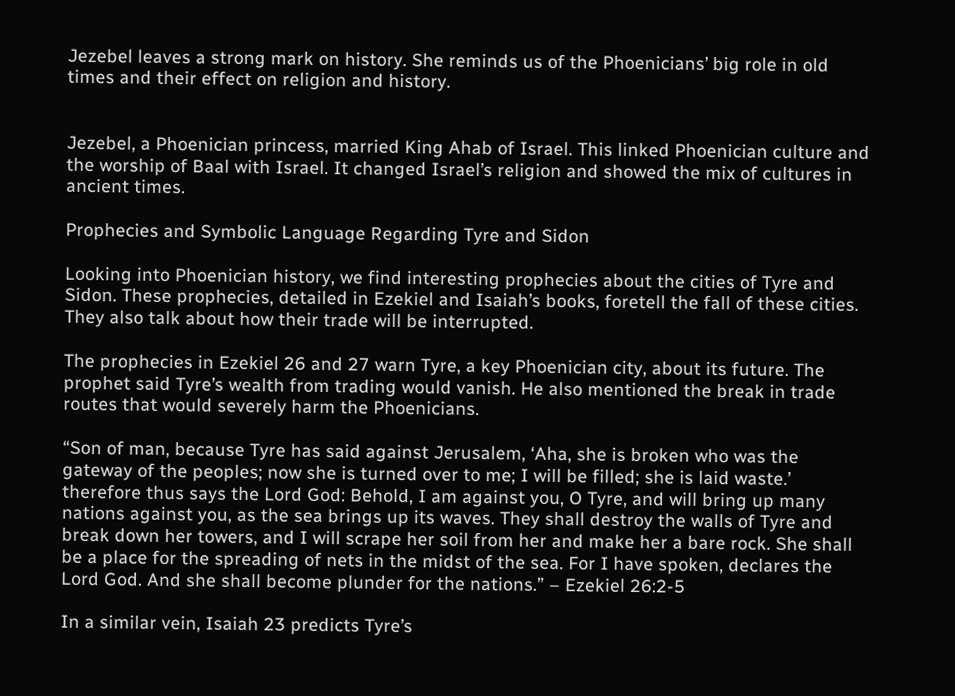Jezebel leaves a strong mark on history. She reminds us of the Phoenicians’ big role in old times and their effect on religion and history.


Jezebel, a Phoenician princess, married King Ahab of Israel. This linked Phoenician culture and the worship of Baal with Israel. It changed Israel’s religion and showed the mix of cultures in ancient times.

Prophecies and Symbolic Language Regarding Tyre and Sidon

Looking into Phoenician history, we find interesting prophecies about the cities of Tyre and Sidon. These prophecies, detailed in Ezekiel and Isaiah’s books, foretell the fall of these cities. They also talk about how their trade will be interrupted.

The prophecies in Ezekiel 26 and 27 warn Tyre, a key Phoenician city, about its future. The prophet said Tyre’s wealth from trading would vanish. He also mentioned the break in trade routes that would severely harm the Phoenicians.

“Son of man, because Tyre has said against Jerusalem, ‘Aha, she is broken who was the gateway of the peoples; now she is turned over to me; I will be filled; she is laid waste.’ therefore thus says the Lord God: Behold, I am against you, O Tyre, and will bring up many nations against you, as the sea brings up its waves. They shall destroy the walls of Tyre and break down her towers, and I will scrape her soil from her and make her a bare rock. She shall be a place for the spreading of nets in the midst of the sea. For I have spoken, declares the Lord God. And she shall become plunder for the nations.” – Ezekiel 26:2-5

In a similar vein, Isaiah 23 predicts Tyre’s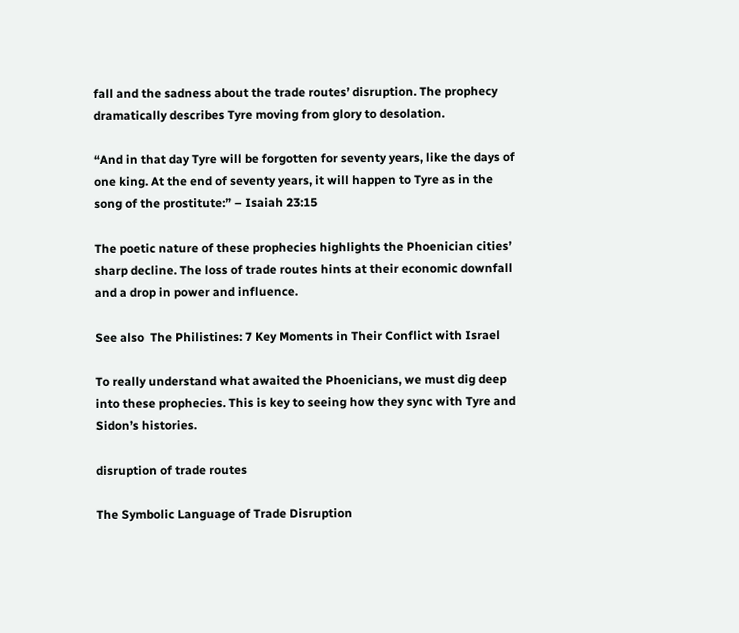fall and the sadness about the trade routes’ disruption. The prophecy dramatically describes Tyre moving from glory to desolation.

“And in that day Tyre will be forgotten for seventy years, like the days of one king. At the end of seventy years, it will happen to Tyre as in the song of the prostitute:” – Isaiah 23:15

The poetic nature of these prophecies highlights the Phoenician cities’ sharp decline. The loss of trade routes hints at their economic downfall and a drop in power and influence.

See also  The Philistines: 7 Key Moments in Their Conflict with Israel

To really understand what awaited the Phoenicians, we must dig deep into these prophecies. This is key to seeing how they sync with Tyre and Sidon’s histories.

disruption of trade routes

The Symbolic Language of Trade Disruption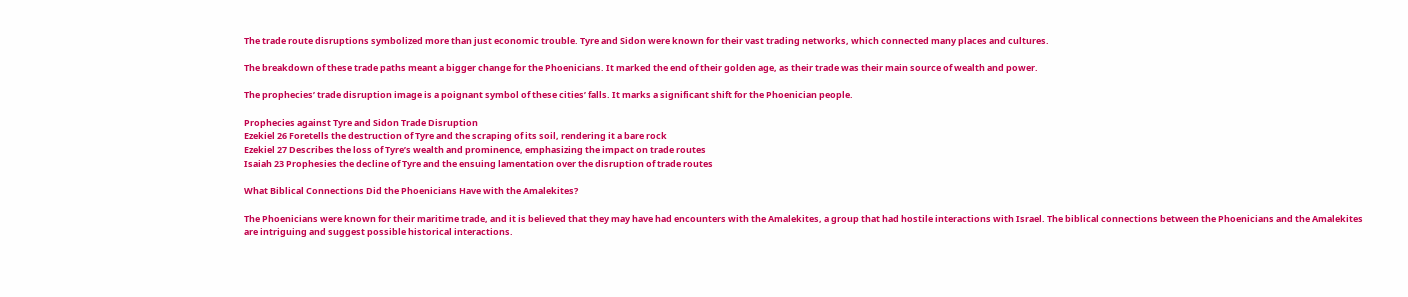The trade route disruptions symbolized more than just economic trouble. Tyre and Sidon were known for their vast trading networks, which connected many places and cultures.

The breakdown of these trade paths meant a bigger change for the Phoenicians. It marked the end of their golden age, as their trade was their main source of wealth and power.

The prophecies’ trade disruption image is a poignant symbol of these cities’ falls. It marks a significant shift for the Phoenician people.

Prophecies against Tyre and Sidon Trade Disruption
Ezekiel 26 Foretells the destruction of Tyre and the scraping of its soil, rendering it a bare rock
Ezekiel 27 Describes the loss of Tyre’s wealth and prominence, emphasizing the impact on trade routes
Isaiah 23 Prophesies the decline of Tyre and the ensuing lamentation over the disruption of trade routes

What Biblical Connections Did the Phoenicians Have with the Amalekites?

The Phoenicians were known for their maritime trade, and it is believed that they may have had encounters with the Amalekites, a group that had hostile interactions with Israel. The biblical connections between the Phoenicians and the Amalekites are intriguing and suggest possible historical interactions.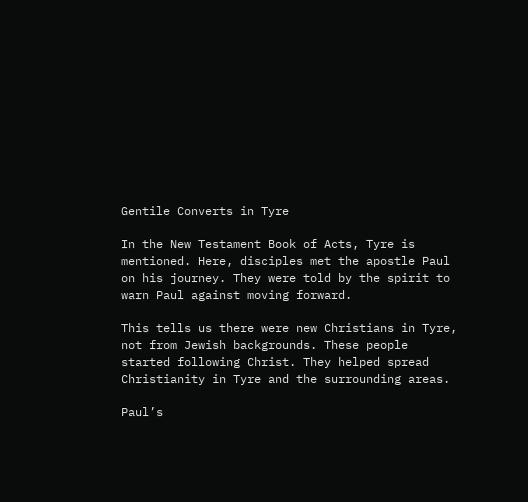Gentile Converts in Tyre

In the New Testament Book of Acts, Tyre is mentioned. Here, disciples met the apostle Paul on his journey. They were told by the spirit to warn Paul against moving forward.

This tells us there were new Christians in Tyre, not from Jewish backgrounds. These people started following Christ. They helped spread Christianity in Tyre and the surrounding areas.

Paul’s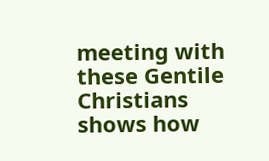meeting with these Gentile Christians shows how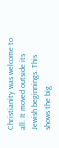Christianity was welcome to all. It moved outside its Jewish beginnings. This shows the big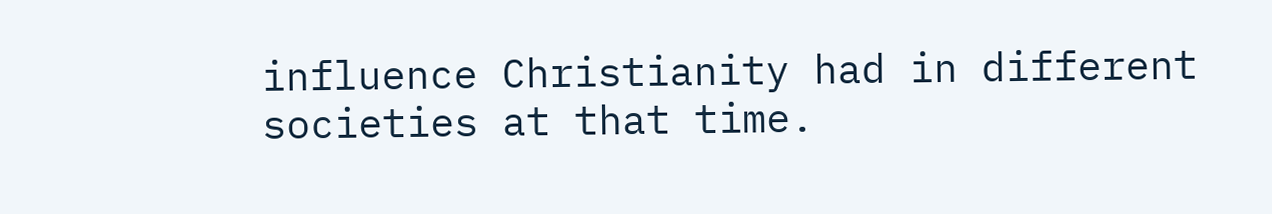influence Christianity had in different societies at that time.